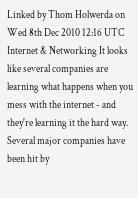Linked by Thom Holwerda on Wed 8th Dec 2010 12:16 UTC
Internet & Networking It looks like several companies are learning what happens when you mess with the internet - and they're learning it the hard way. Several major companies have been hit by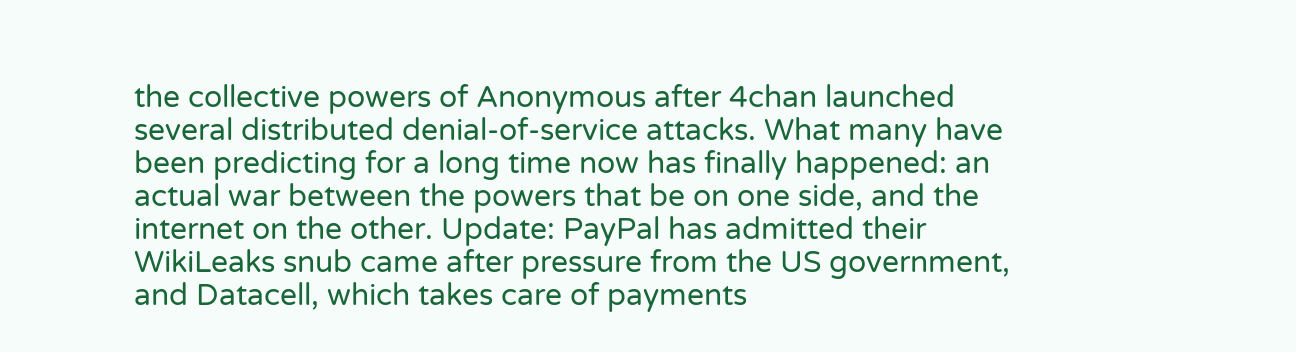the collective powers of Anonymous after 4chan launched several distributed denial-of-service attacks. What many have been predicting for a long time now has finally happened: an actual war between the powers that be on one side, and the internet on the other. Update: PayPal has admitted their WikiLeaks snub came after pressure from the US government, and Datacell, which takes care of payments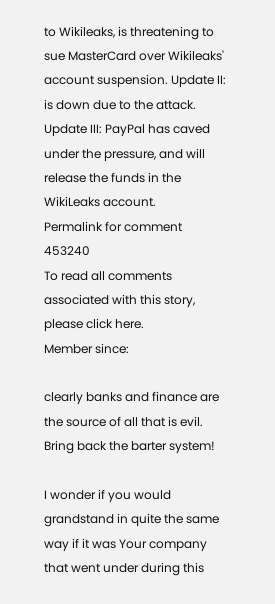to Wikileaks, is threatening to sue MasterCard over Wikileaks' account suspension. Update II: is down due to the attack. Update III: PayPal has caved under the pressure, and will release the funds in the WikiLeaks account.
Permalink for comment 453240
To read all comments associated with this story, please click here.
Member since:

clearly banks and finance are the source of all that is evil. Bring back the barter system!

I wonder if you would grandstand in quite the same way if it was Your company that went under during this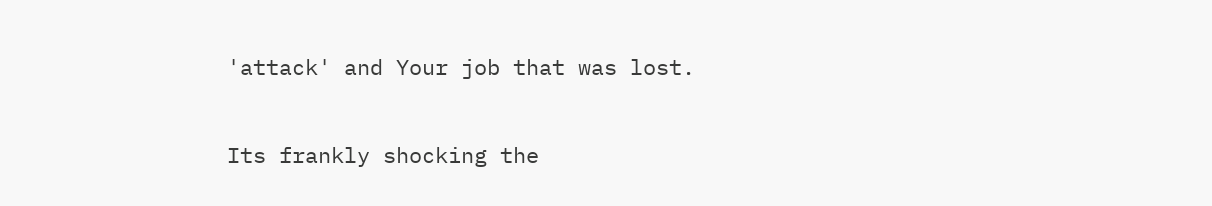'attack' and Your job that was lost.

Its frankly shocking the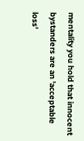mentality you hold that innocent bystanders are an 'acceptable loss'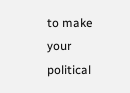to make your political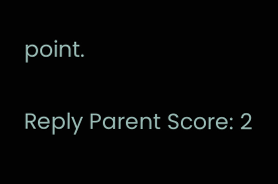point.

Reply Parent Score: 2